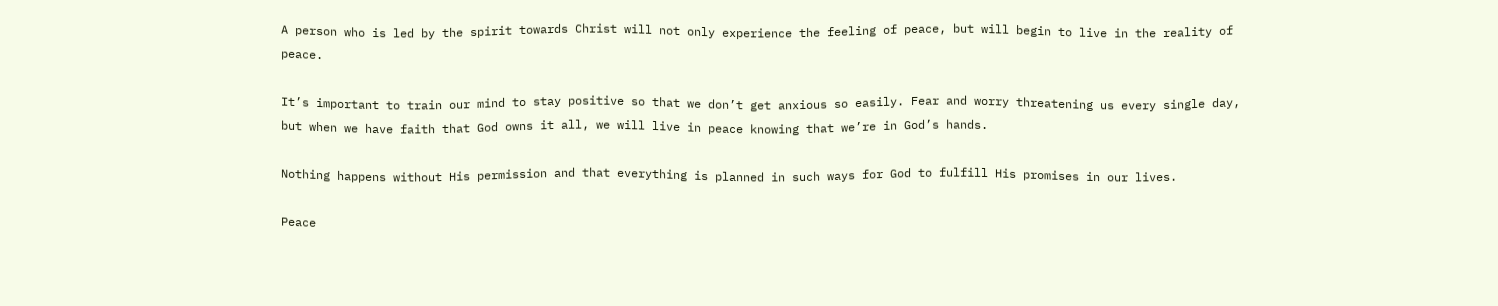A person who is led by the spirit towards Christ will not only experience the feeling of peace, but will begin to live in the reality of peace.

It’s important to train our mind to stay positive so that we don’t get anxious so easily. Fear and worry threatening us every single day, but when we have faith that God owns it all, we will live in peace knowing that we’re in God’s hands.

Nothing happens without His permission and that everything is planned in such ways for God to fulfill His promises in our lives.

Peace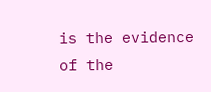is the evidence of the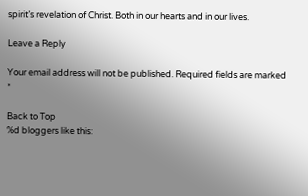spirit’s revelation of Christ. Both in our hearts and in our lives.

Leave a Reply

Your email address will not be published. Required fields are marked *

Back to Top
%d bloggers like this: